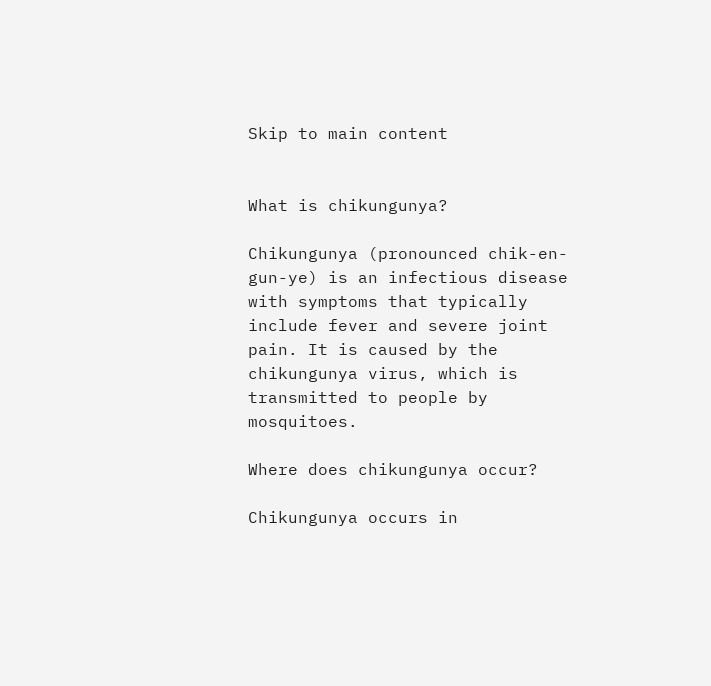Skip to main content


What is chikungunya?

Chikungunya (pronounced chik-en-gun-ye) is an infectious disease with symptoms that typically include fever and severe joint pain. It is caused by the chikungunya virus, which is transmitted to people by mosquitoes.

Where does chikungunya occur?

Chikungunya occurs in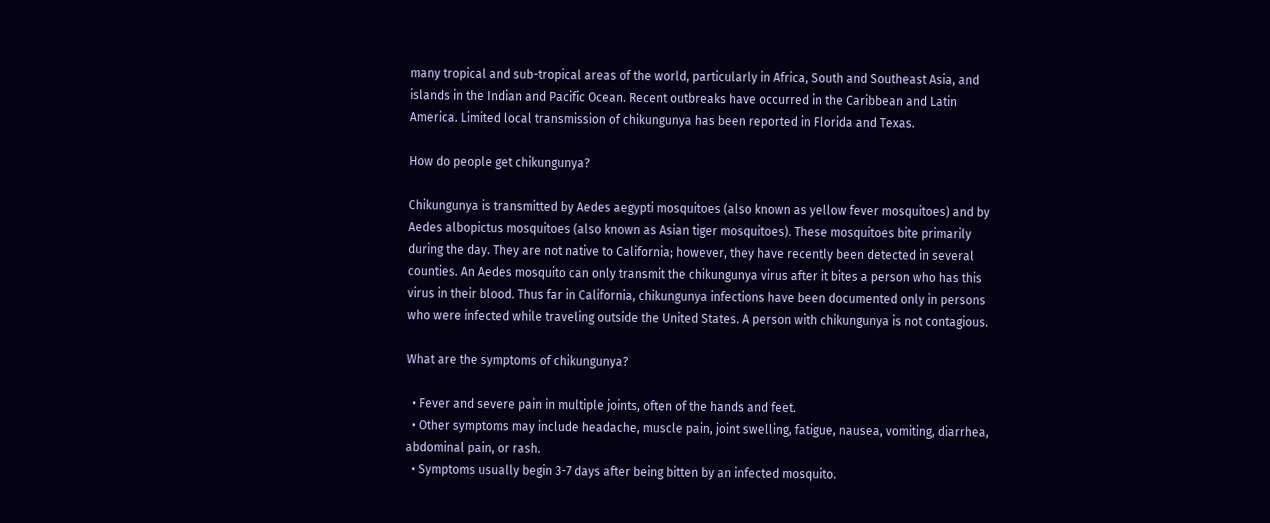many tropical and sub-tropical areas of the world, particularly in Africa, South and Southeast Asia, and islands in the Indian and Pacific Ocean. Recent outbreaks have occurred in the Caribbean and Latin America. Limited local transmission of chikungunya has been reported in Florida and Texas.

How do people get chikungunya?

Chikungunya is transmitted by Aedes aegypti mosquitoes (also known as yellow fever mosquitoes) and by Aedes albopictus mosquitoes (also known as Asian tiger mosquitoes). These mosquitoes bite primarily during the day. They are not native to California; however, they have recently been detected in several counties. An Aedes mosquito can only transmit the chikungunya virus after it bites a person who has this virus in their blood. Thus far in California, chikungunya infections have been documented only in persons who were infected while traveling outside the United States. A person with chikungunya is not contagious.

What are the symptoms of chikungunya?

  • Fever and severe pain in multiple joints, often of the hands and feet.
  • Other symptoms may include headache, muscle pain, joint swelling, fatigue, nausea, vomiting, diarrhea, abdominal pain, or rash.
  • Symptoms usually begin 3-7 days after being bitten by an infected mosquito.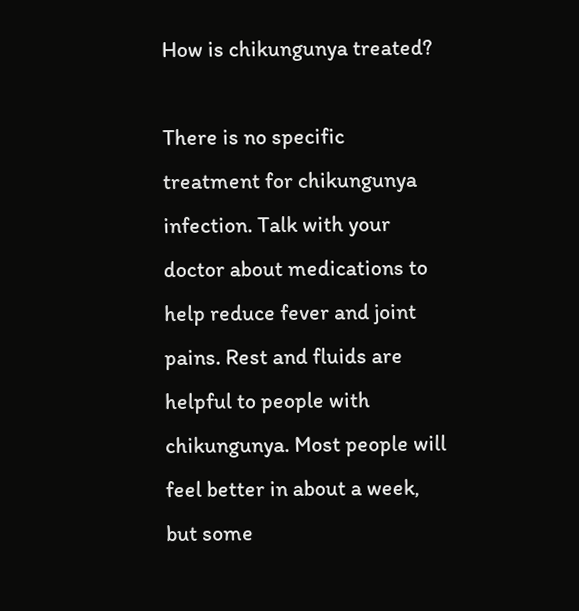How is chikungunya treated?

There is no specific treatment for chikungunya infection. Talk with your doctor about medications to help reduce fever and joint pains. Rest and fluids are helpful to people with chikungunya. Most people will feel better in about a week, but some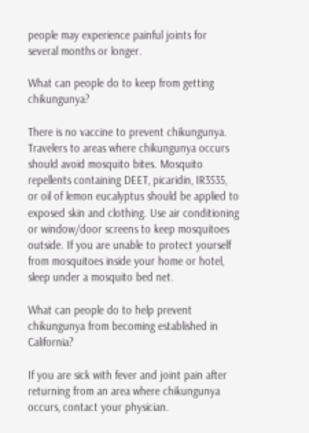people may experience painful joints for several months or longer.

What can people do to keep from getting chikungunya?

There is no vaccine to prevent chikungunya. Travelers to areas where chikungunya occurs should avoid mosquito bites. Mosquito repellents containing DEET, picaridin, IR3535, or oil of lemon eucalyptus should be applied to exposed skin and clothing. Use air conditioning or window/door screens to keep mosquitoes outside. If you are unable to protect yourself from mosquitoes inside your home or hotel, sleep under a mosquito bed net.

What can people do to help prevent chikungunya from becoming established in California?

If you are sick with fever and joint pain after returning from an area where chikungunya occurs, contact your physician.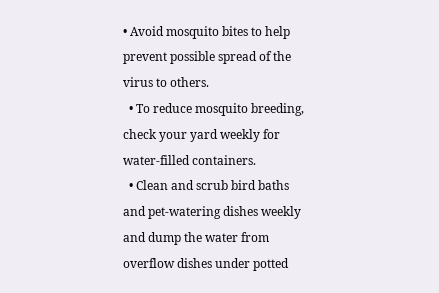• Avoid mosquito bites to help prevent possible spread of the virus to others.
  • To reduce mosquito breeding, check your yard weekly for water-filled containers.
  • Clean and scrub bird baths and pet-watering dishes weekly and dump the water from overflow dishes under potted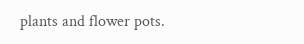plants and flower pots.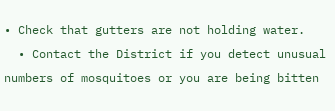• Check that gutters are not holding water.
  • Contact the District if you detect unusual numbers of mosquitoes or you are being bitten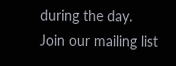during the day.
Join our mailing list